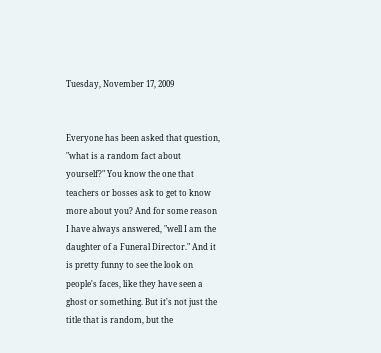Tuesday, November 17, 2009


Everyone has been asked that question, "what is a random fact about yourself?" You know the one that teachers or bosses ask to get to know more about you? And for some reason I have always answered, "well I am the daughter of a Funeral Director." And it is pretty funny to see the look on people's faces, like they have seen a ghost or something. But it's not just the title that is random, but the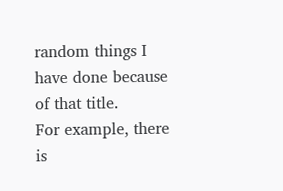random things I have done because of that title.
For example, there is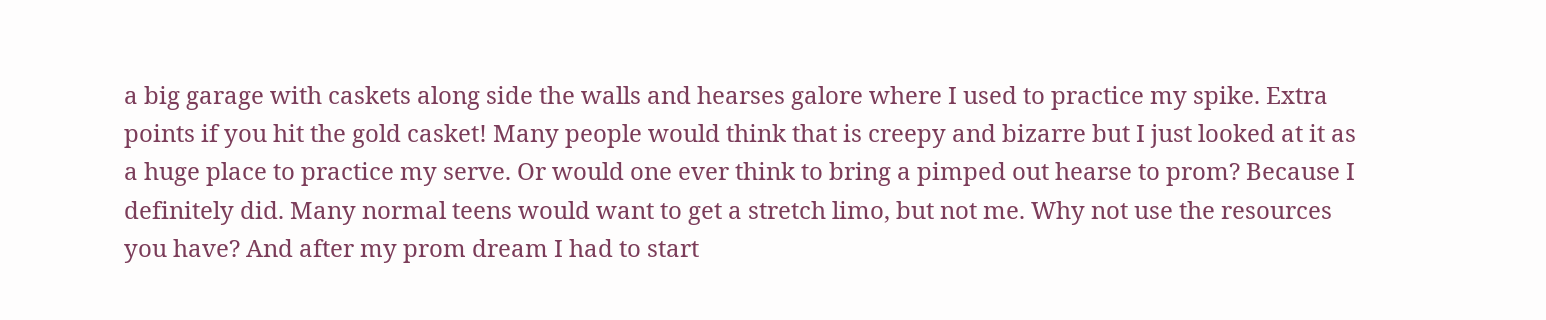a big garage with caskets along side the walls and hearses galore where I used to practice my spike. Extra points if you hit the gold casket! Many people would think that is creepy and bizarre but I just looked at it as a huge place to practice my serve. Or would one ever think to bring a pimped out hearse to prom? Because I definitely did. Many normal teens would want to get a stretch limo, but not me. Why not use the resources you have? And after my prom dream I had to start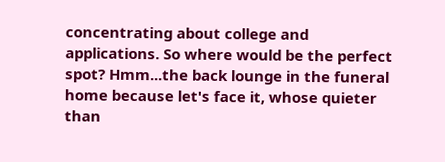concentrating about college and applications. So where would be the perfect spot? Hmm...the back lounge in the funeral home because let's face it, whose quieter than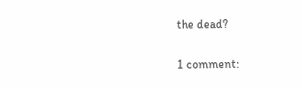the dead?

1 comment: